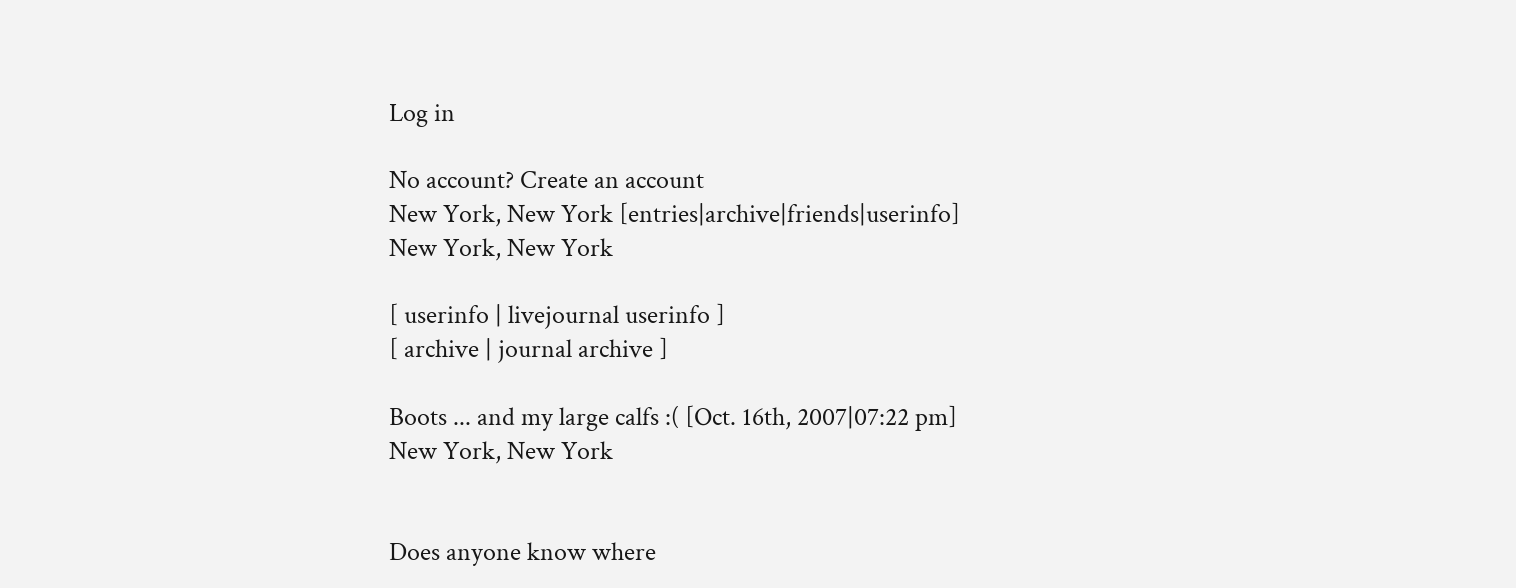Log in

No account? Create an account
New York, New York [entries|archive|friends|userinfo]
New York, New York

[ userinfo | livejournal userinfo ]
[ archive | journal archive ]

Boots ... and my large calfs :( [Oct. 16th, 2007|07:22 pm]
New York, New York


Does anyone know where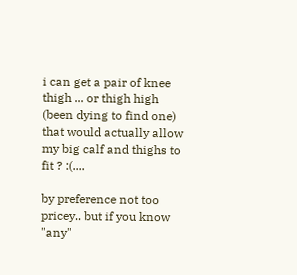i can get a pair of knee thigh ... or thigh high (been dying to find one) that would actually allow my big calf and thighs to fit ? :(....

by preference not too pricey.. but if you know "any"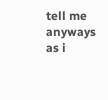tell me anyways as i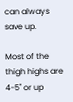can always save up.

Most of the thigh highs are 4-5" or up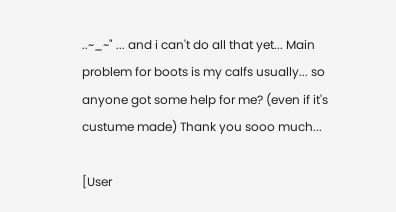..~_~" ... and i can't do all that yet... Main problem for boots is my calfs usually... so anyone got some help for me? (even if it's custume made) Thank you sooo much...

[User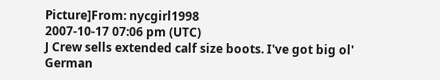Picture]From: nycgirl1998
2007-10-17 07:06 pm (UTC)
J Crew sells extended calf size boots. I've got big ol' German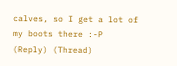calves, so I get a lot of my boots there :-P
(Reply) (Thread)